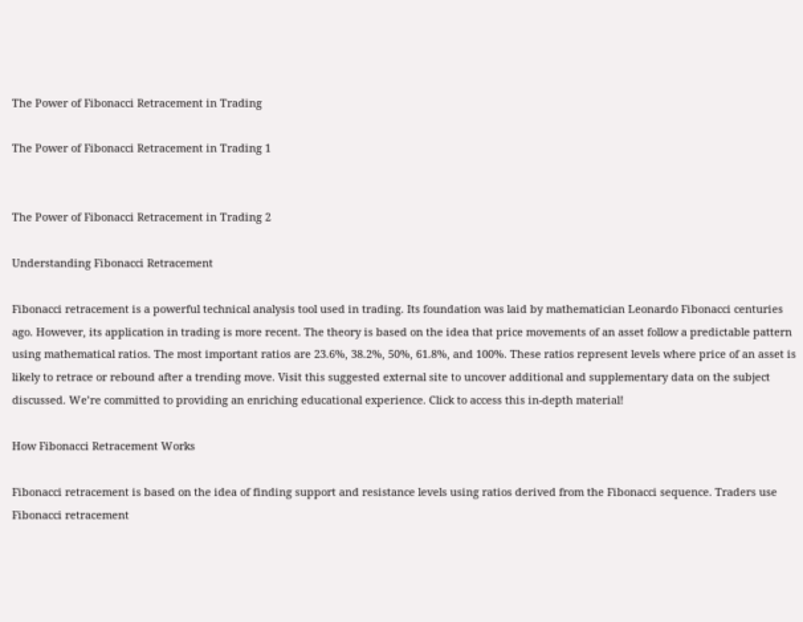The Power of Fibonacci Retracement in Trading

The Power of Fibonacci Retracement in Trading 1


The Power of Fibonacci Retracement in Trading 2

Understanding Fibonacci Retracement

Fibonacci retracement is a powerful technical analysis tool used in trading. Its foundation was laid by mathematician Leonardo Fibonacci centuries ago. However, its application in trading is more recent. The theory is based on the idea that price movements of an asset follow a predictable pattern using mathematical ratios. The most important ratios are 23.6%, 38.2%, 50%, 61.8%, and 100%. These ratios represent levels where price of an asset is likely to retrace or rebound after a trending move. Visit this suggested external site to uncover additional and supplementary data on the subject discussed. We’re committed to providing an enriching educational experience. Click to access this in-depth material!

How Fibonacci Retracement Works

Fibonacci retracement is based on the idea of finding support and resistance levels using ratios derived from the Fibonacci sequence. Traders use Fibonacci retracement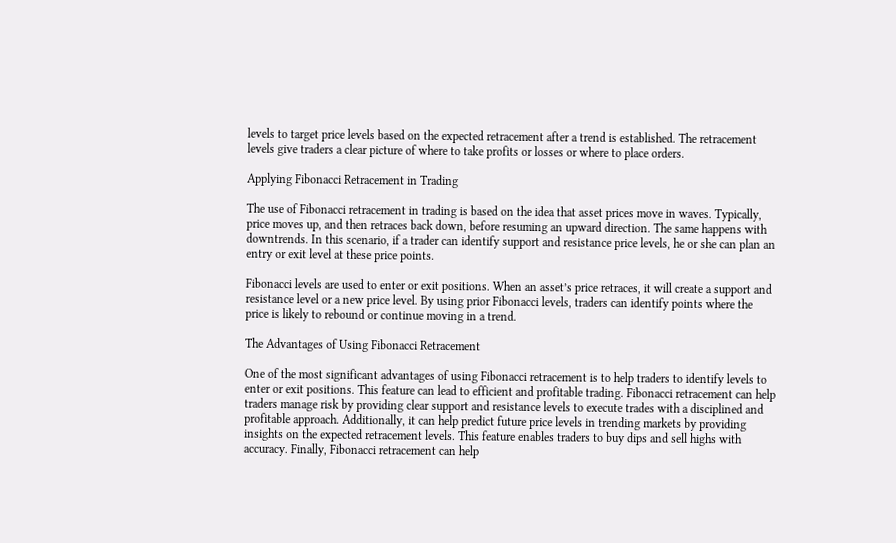levels to target price levels based on the expected retracement after a trend is established. The retracement levels give traders a clear picture of where to take profits or losses or where to place orders.

Applying Fibonacci Retracement in Trading

The use of Fibonacci retracement in trading is based on the idea that asset prices move in waves. Typically, price moves up, and then retraces back down, before resuming an upward direction. The same happens with downtrends. In this scenario, if a trader can identify support and resistance price levels, he or she can plan an entry or exit level at these price points.

Fibonacci levels are used to enter or exit positions. When an asset’s price retraces, it will create a support and resistance level or a new price level. By using prior Fibonacci levels, traders can identify points where the price is likely to rebound or continue moving in a trend.

The Advantages of Using Fibonacci Retracement

One of the most significant advantages of using Fibonacci retracement is to help traders to identify levels to enter or exit positions. This feature can lead to efficient and profitable trading. Fibonacci retracement can help traders manage risk by providing clear support and resistance levels to execute trades with a disciplined and profitable approach. Additionally, it can help predict future price levels in trending markets by providing insights on the expected retracement levels. This feature enables traders to buy dips and sell highs with accuracy. Finally, Fibonacci retracement can help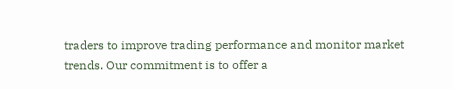traders to improve trading performance and monitor market trends. Our commitment is to offer a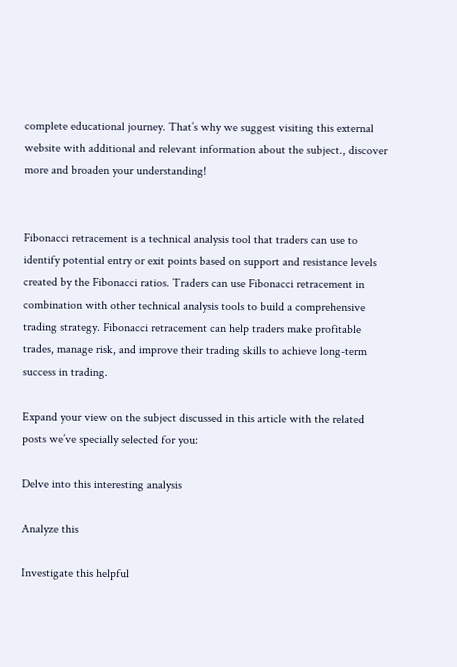complete educational journey. That’s why we suggest visiting this external website with additional and relevant information about the subject., discover more and broaden your understanding!


Fibonacci retracement is a technical analysis tool that traders can use to identify potential entry or exit points based on support and resistance levels created by the Fibonacci ratios. Traders can use Fibonacci retracement in combination with other technical analysis tools to build a comprehensive trading strategy. Fibonacci retracement can help traders make profitable trades, manage risk, and improve their trading skills to achieve long-term success in trading.

Expand your view on the subject discussed in this article with the related posts we’ve specially selected for you:

Delve into this interesting analysis

Analyze this

Investigate this helpful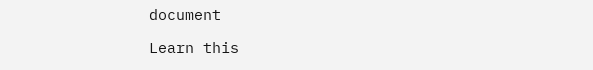document

Learn this